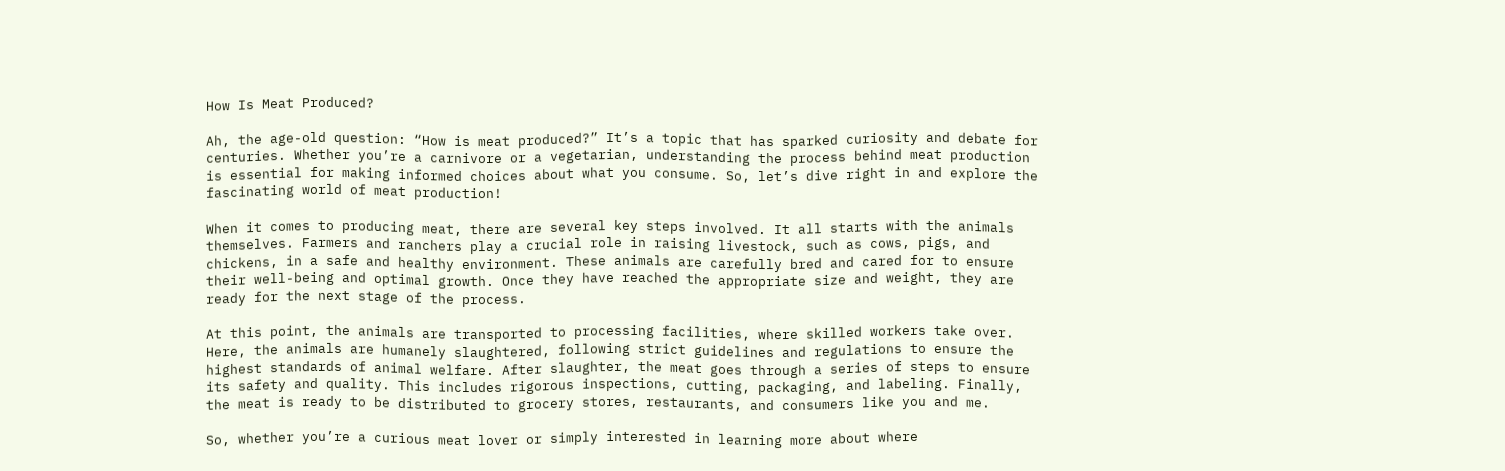How Is Meat Produced?

Ah, the age-old question: “How is meat produced?” It’s a topic that has sparked curiosity and debate for centuries. Whether you’re a carnivore or a vegetarian, understanding the process behind meat production is essential for making informed choices about what you consume. So, let’s dive right in and explore the fascinating world of meat production!

When it comes to producing meat, there are several key steps involved. It all starts with the animals themselves. Farmers and ranchers play a crucial role in raising livestock, such as cows, pigs, and chickens, in a safe and healthy environment. These animals are carefully bred and cared for to ensure their well-being and optimal growth. Once they have reached the appropriate size and weight, they are ready for the next stage of the process.

At this point, the animals are transported to processing facilities, where skilled workers take over. Here, the animals are humanely slaughtered, following strict guidelines and regulations to ensure the highest standards of animal welfare. After slaughter, the meat goes through a series of steps to ensure its safety and quality. This includes rigorous inspections, cutting, packaging, and labeling. Finally, the meat is ready to be distributed to grocery stores, restaurants, and consumers like you and me.

So, whether you’re a curious meat lover or simply interested in learning more about where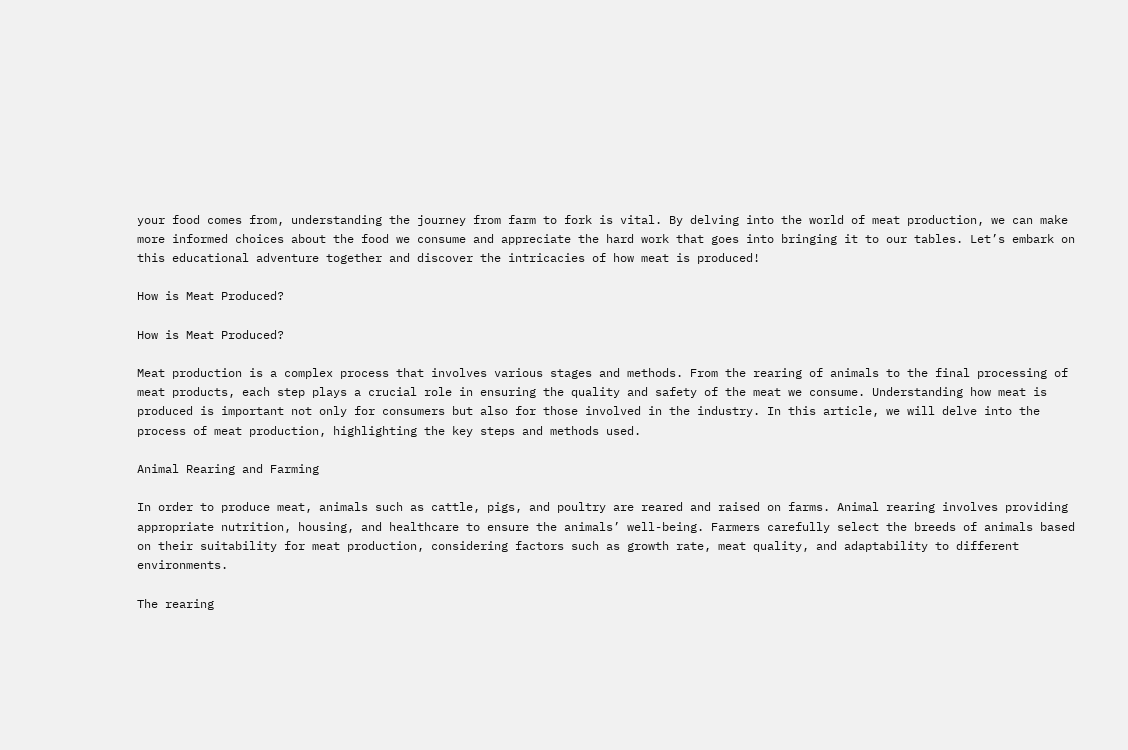your food comes from, understanding the journey from farm to fork is vital. By delving into the world of meat production, we can make more informed choices about the food we consume and appreciate the hard work that goes into bringing it to our tables. Let’s embark on this educational adventure together and discover the intricacies of how meat is produced!

How is Meat Produced?

How is Meat Produced?

Meat production is a complex process that involves various stages and methods. From the rearing of animals to the final processing of meat products, each step plays a crucial role in ensuring the quality and safety of the meat we consume. Understanding how meat is produced is important not only for consumers but also for those involved in the industry. In this article, we will delve into the process of meat production, highlighting the key steps and methods used.

Animal Rearing and Farming

In order to produce meat, animals such as cattle, pigs, and poultry are reared and raised on farms. Animal rearing involves providing appropriate nutrition, housing, and healthcare to ensure the animals’ well-being. Farmers carefully select the breeds of animals based on their suitability for meat production, considering factors such as growth rate, meat quality, and adaptability to different environments.

The rearing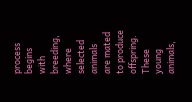process begins with breeding, where selected animals are mated to produce offspring. These young animals,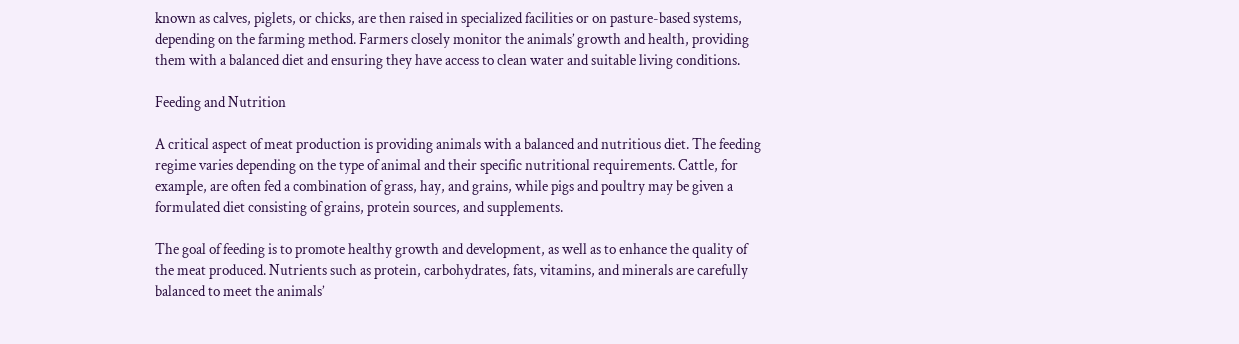known as calves, piglets, or chicks, are then raised in specialized facilities or on pasture-based systems, depending on the farming method. Farmers closely monitor the animals’ growth and health, providing them with a balanced diet and ensuring they have access to clean water and suitable living conditions.

Feeding and Nutrition

A critical aspect of meat production is providing animals with a balanced and nutritious diet. The feeding regime varies depending on the type of animal and their specific nutritional requirements. Cattle, for example, are often fed a combination of grass, hay, and grains, while pigs and poultry may be given a formulated diet consisting of grains, protein sources, and supplements.

The goal of feeding is to promote healthy growth and development, as well as to enhance the quality of the meat produced. Nutrients such as protein, carbohydrates, fats, vitamins, and minerals are carefully balanced to meet the animals’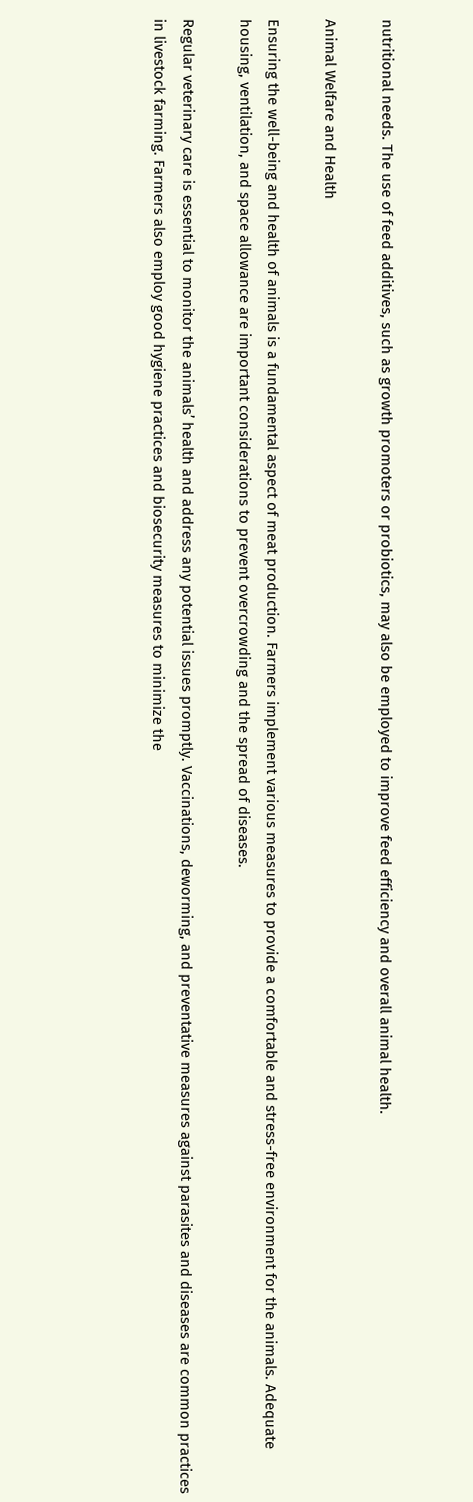nutritional needs. The use of feed additives, such as growth promoters or probiotics, may also be employed to improve feed efficiency and overall animal health.

Animal Welfare and Health

Ensuring the well-being and health of animals is a fundamental aspect of meat production. Farmers implement various measures to provide a comfortable and stress-free environment for the animals. Adequate housing, ventilation, and space allowance are important considerations to prevent overcrowding and the spread of diseases.

Regular veterinary care is essential to monitor the animals’ health and address any potential issues promptly. Vaccinations, deworming, and preventative measures against parasites and diseases are common practices in livestock farming. Farmers also employ good hygiene practices and biosecurity measures to minimize the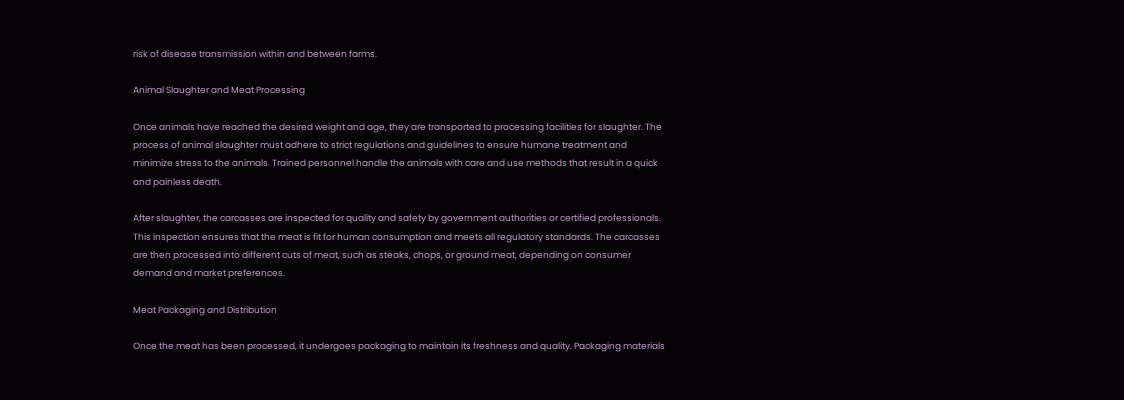risk of disease transmission within and between farms.

Animal Slaughter and Meat Processing

Once animals have reached the desired weight and age, they are transported to processing facilities for slaughter. The process of animal slaughter must adhere to strict regulations and guidelines to ensure humane treatment and minimize stress to the animals. Trained personnel handle the animals with care and use methods that result in a quick and painless death.

After slaughter, the carcasses are inspected for quality and safety by government authorities or certified professionals. This inspection ensures that the meat is fit for human consumption and meets all regulatory standards. The carcasses are then processed into different cuts of meat, such as steaks, chops, or ground meat, depending on consumer demand and market preferences.

Meat Packaging and Distribution

Once the meat has been processed, it undergoes packaging to maintain its freshness and quality. Packaging materials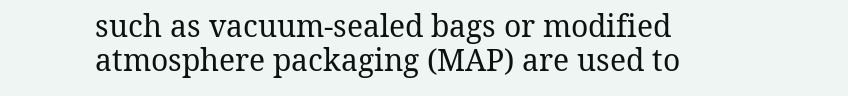such as vacuum-sealed bags or modified atmosphere packaging (MAP) are used to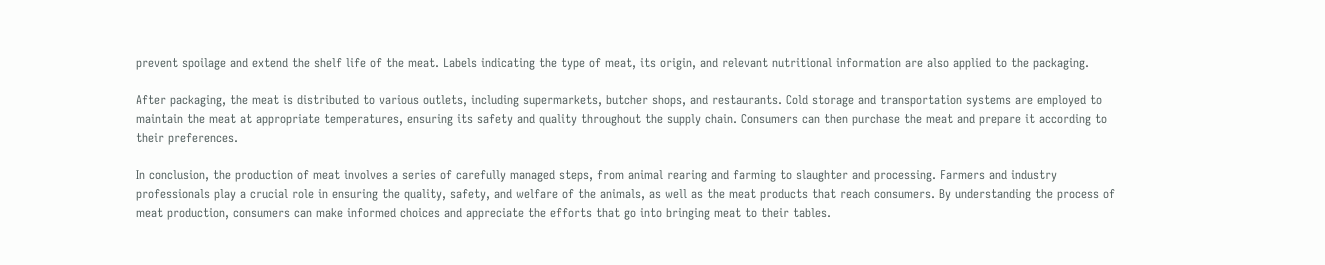prevent spoilage and extend the shelf life of the meat. Labels indicating the type of meat, its origin, and relevant nutritional information are also applied to the packaging.

After packaging, the meat is distributed to various outlets, including supermarkets, butcher shops, and restaurants. Cold storage and transportation systems are employed to maintain the meat at appropriate temperatures, ensuring its safety and quality throughout the supply chain. Consumers can then purchase the meat and prepare it according to their preferences.

In conclusion, the production of meat involves a series of carefully managed steps, from animal rearing and farming to slaughter and processing. Farmers and industry professionals play a crucial role in ensuring the quality, safety, and welfare of the animals, as well as the meat products that reach consumers. By understanding the process of meat production, consumers can make informed choices and appreciate the efforts that go into bringing meat to their tables.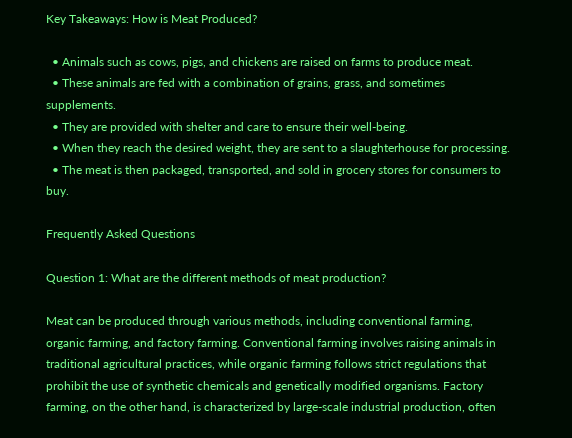Key Takeaways: How is Meat Produced?

  • Animals such as cows, pigs, and chickens are raised on farms to produce meat.
  • These animals are fed with a combination of grains, grass, and sometimes supplements.
  • They are provided with shelter and care to ensure their well-being.
  • When they reach the desired weight, they are sent to a slaughterhouse for processing.
  • The meat is then packaged, transported, and sold in grocery stores for consumers to buy.

Frequently Asked Questions

Question 1: What are the different methods of meat production?

Meat can be produced through various methods, including conventional farming, organic farming, and factory farming. Conventional farming involves raising animals in traditional agricultural practices, while organic farming follows strict regulations that prohibit the use of synthetic chemicals and genetically modified organisms. Factory farming, on the other hand, is characterized by large-scale industrial production, often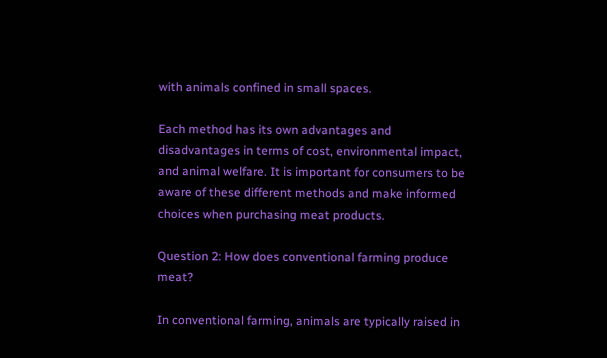with animals confined in small spaces.

Each method has its own advantages and disadvantages in terms of cost, environmental impact, and animal welfare. It is important for consumers to be aware of these different methods and make informed choices when purchasing meat products.

Question 2: How does conventional farming produce meat?

In conventional farming, animals are typically raised in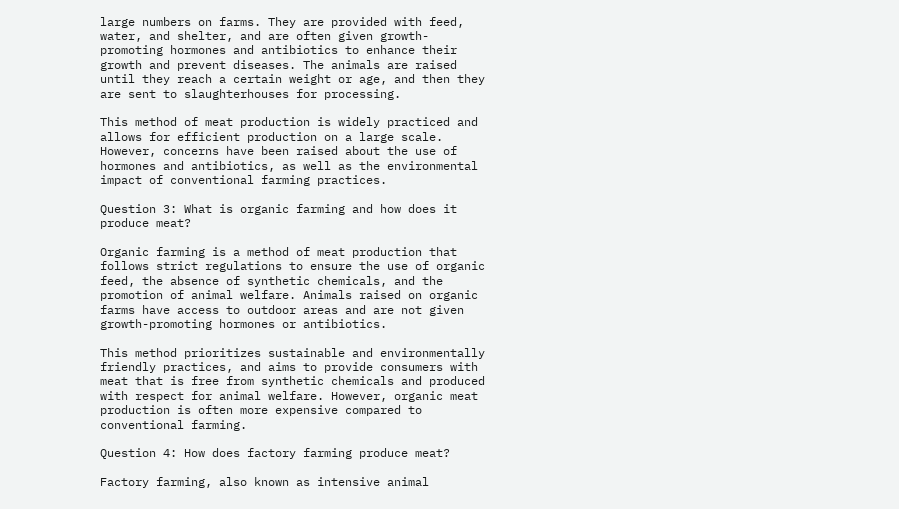large numbers on farms. They are provided with feed, water, and shelter, and are often given growth-promoting hormones and antibiotics to enhance their growth and prevent diseases. The animals are raised until they reach a certain weight or age, and then they are sent to slaughterhouses for processing.

This method of meat production is widely practiced and allows for efficient production on a large scale. However, concerns have been raised about the use of hormones and antibiotics, as well as the environmental impact of conventional farming practices.

Question 3: What is organic farming and how does it produce meat?

Organic farming is a method of meat production that follows strict regulations to ensure the use of organic feed, the absence of synthetic chemicals, and the promotion of animal welfare. Animals raised on organic farms have access to outdoor areas and are not given growth-promoting hormones or antibiotics.

This method prioritizes sustainable and environmentally friendly practices, and aims to provide consumers with meat that is free from synthetic chemicals and produced with respect for animal welfare. However, organic meat production is often more expensive compared to conventional farming.

Question 4: How does factory farming produce meat?

Factory farming, also known as intensive animal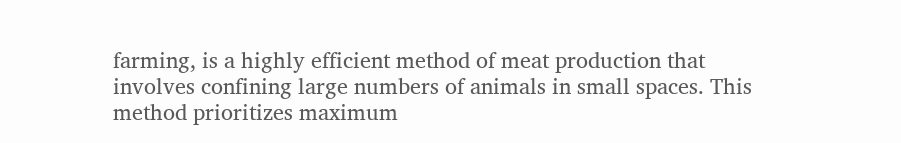farming, is a highly efficient method of meat production that involves confining large numbers of animals in small spaces. This method prioritizes maximum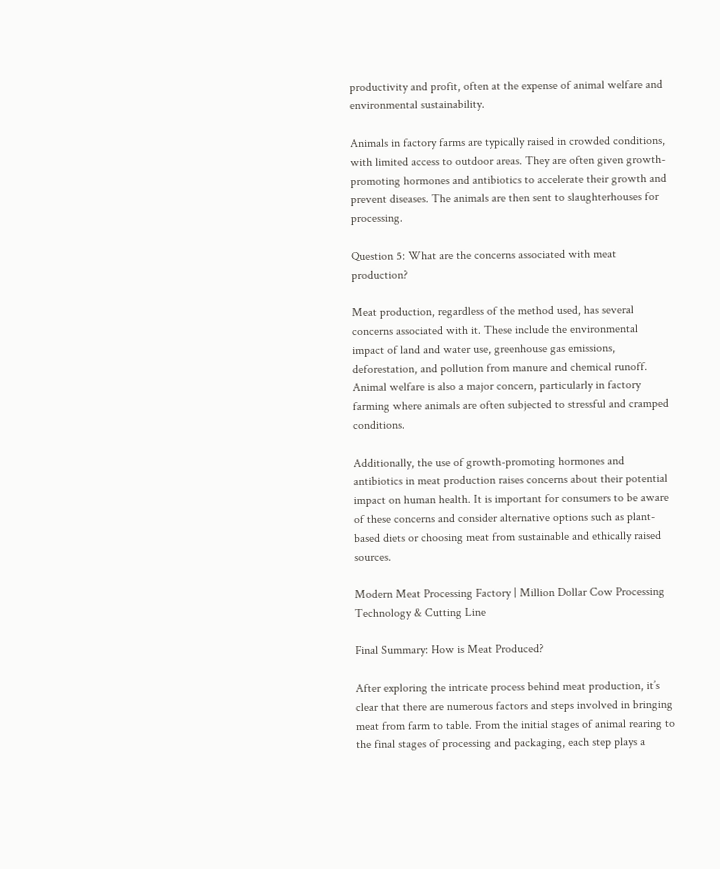productivity and profit, often at the expense of animal welfare and environmental sustainability.

Animals in factory farms are typically raised in crowded conditions, with limited access to outdoor areas. They are often given growth-promoting hormones and antibiotics to accelerate their growth and prevent diseases. The animals are then sent to slaughterhouses for processing.

Question 5: What are the concerns associated with meat production?

Meat production, regardless of the method used, has several concerns associated with it. These include the environmental impact of land and water use, greenhouse gas emissions, deforestation, and pollution from manure and chemical runoff. Animal welfare is also a major concern, particularly in factory farming where animals are often subjected to stressful and cramped conditions.

Additionally, the use of growth-promoting hormones and antibiotics in meat production raises concerns about their potential impact on human health. It is important for consumers to be aware of these concerns and consider alternative options such as plant-based diets or choosing meat from sustainable and ethically raised sources.

Modern Meat Processing Factory | Million Dollar Cow Processing Technology & Cutting Line

Final Summary: How is Meat Produced?

After exploring the intricate process behind meat production, it’s clear that there are numerous factors and steps involved in bringing meat from farm to table. From the initial stages of animal rearing to the final stages of processing and packaging, each step plays a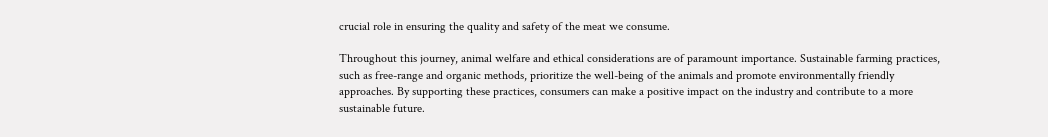crucial role in ensuring the quality and safety of the meat we consume.

Throughout this journey, animal welfare and ethical considerations are of paramount importance. Sustainable farming practices, such as free-range and organic methods, prioritize the well-being of the animals and promote environmentally friendly approaches. By supporting these practices, consumers can make a positive impact on the industry and contribute to a more sustainable future.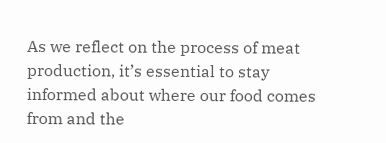As we reflect on the process of meat production, it’s essential to stay informed about where our food comes from and the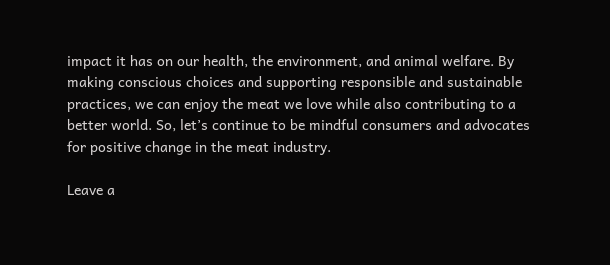impact it has on our health, the environment, and animal welfare. By making conscious choices and supporting responsible and sustainable practices, we can enjoy the meat we love while also contributing to a better world. So, let’s continue to be mindful consumers and advocates for positive change in the meat industry.

Leave a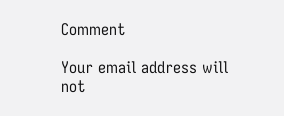Comment

Your email address will not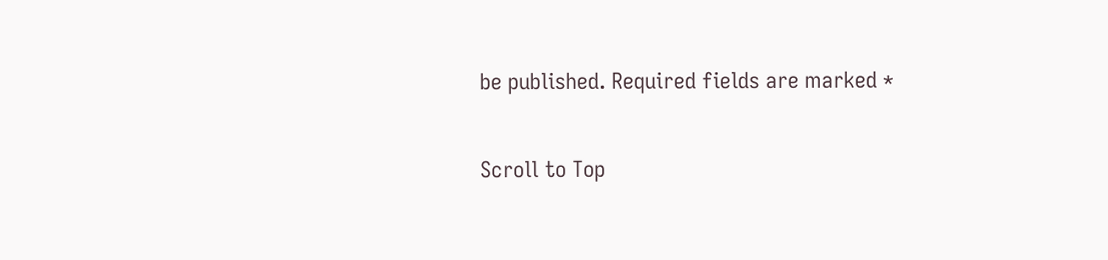be published. Required fields are marked *

Scroll to Top